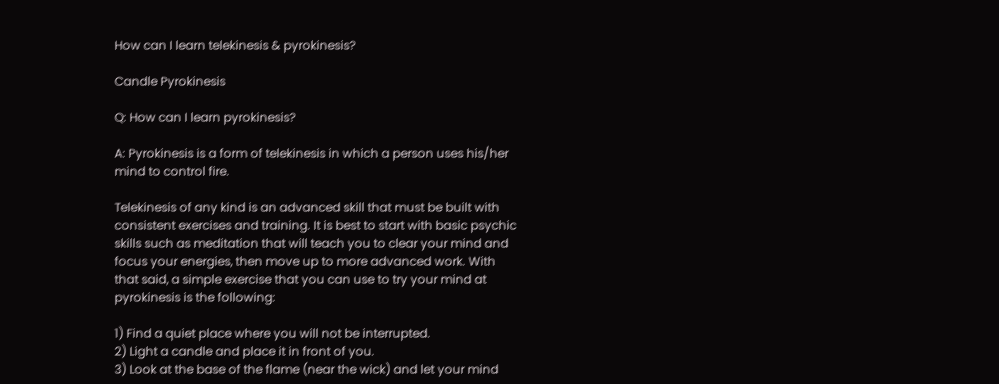How can I learn telekinesis & pyrokinesis?

Candle Pyrokinesis

Q: How can I learn pyrokinesis?

A: Pyrokinesis is a form of telekinesis in which a person uses his/her mind to control fire.

Telekinesis of any kind is an advanced skill that must be built with consistent exercises and training. It is best to start with basic psychic skills such as meditation that will teach you to clear your mind and focus your energies, then move up to more advanced work. With that said, a simple exercise that you can use to try your mind at pyrokinesis is the following:

1) Find a quiet place where you will not be interrupted.
2) Light a candle and place it in front of you.
3) Look at the base of the flame (near the wick) and let your mind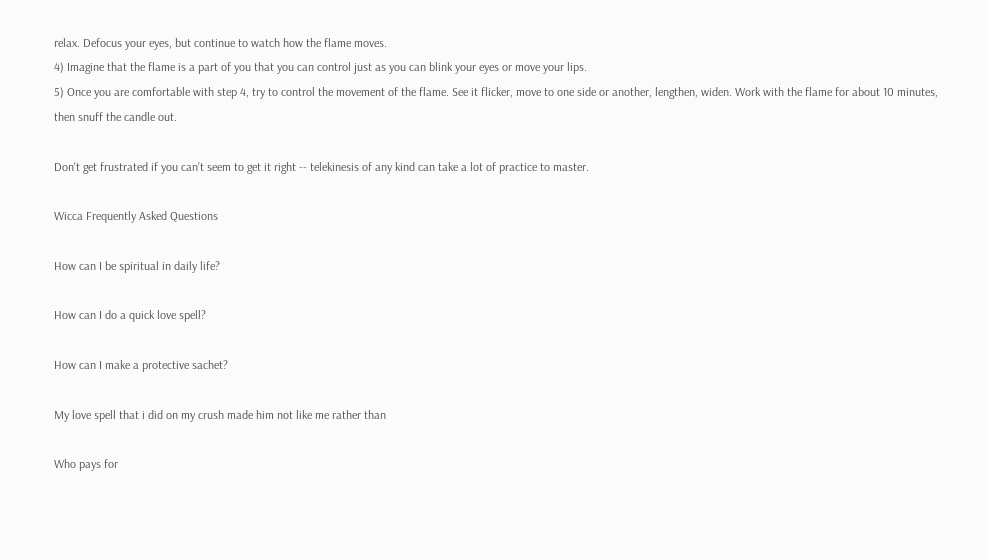relax. Defocus your eyes, but continue to watch how the flame moves.
4) Imagine that the flame is a part of you that you can control just as you can blink your eyes or move your lips.
5) Once you are comfortable with step 4, try to control the movement of the flame. See it flicker, move to one side or another, lengthen, widen. Work with the flame for about 10 minutes, then snuff the candle out.

Don't get frustrated if you can't seem to get it right -- telekinesis of any kind can take a lot of practice to master.

Wicca Frequently Asked Questions

How can I be spiritual in daily life?

How can I do a quick love spell?

How can I make a protective sachet?

My love spell that i did on my crush made him not like me rather than

Who pays for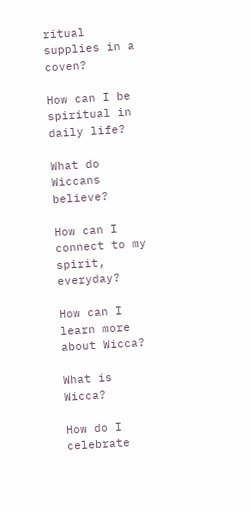ritual supplies in a coven?

How can I be spiritual in daily life?

What do Wiccans believe?

How can I connect to my spirit, everyday?

How can I learn more about Wicca?

What is Wicca?

How do I celebrate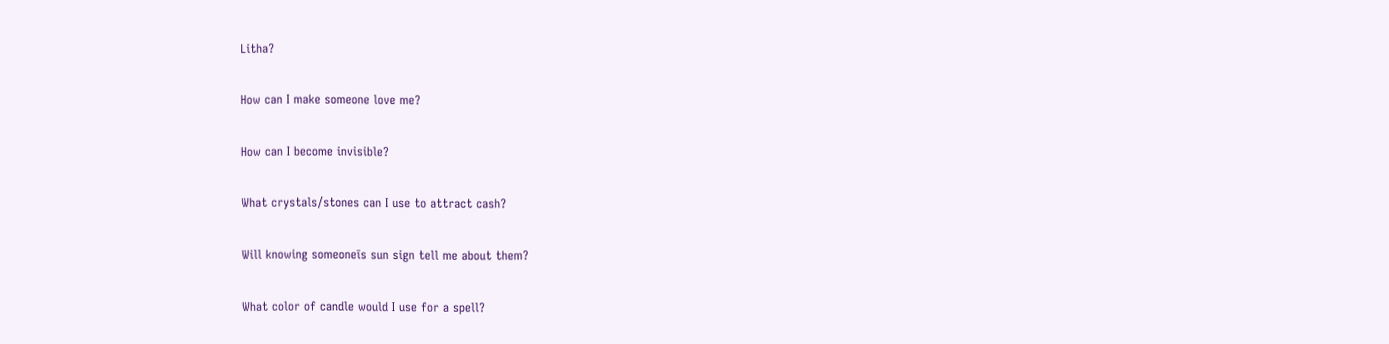Litha?

How can I make someone love me?

How can I become invisible?

What crystals/stones can I use to attract cash?

Will knowing someoneīs sun sign tell me about them?

What color of candle would I use for a spell?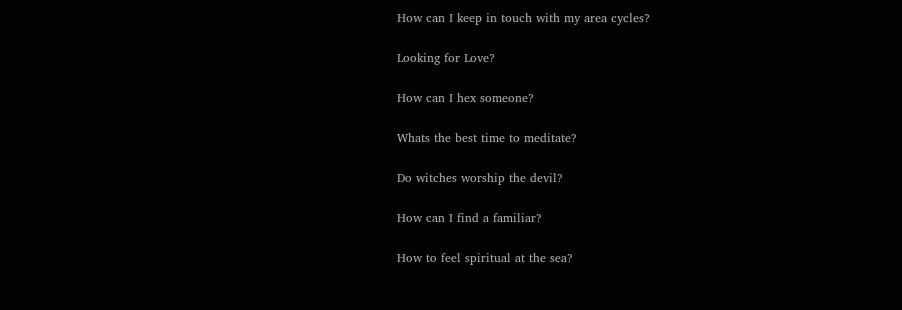How can I keep in touch with my area cycles?

Looking for Love?

How can I hex someone?

Whats the best time to meditate?

Do witches worship the devil?

How can I find a familiar?

How to feel spiritual at the sea?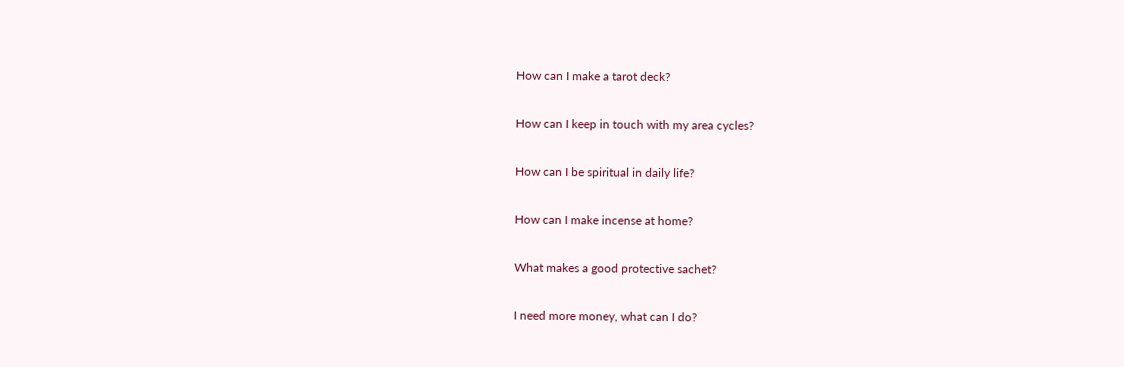How can I make a tarot deck?

How can I keep in touch with my area cycles?

How can I be spiritual in daily life?

How can I make incense at home?

What makes a good protective sachet?

I need more money, what can I do?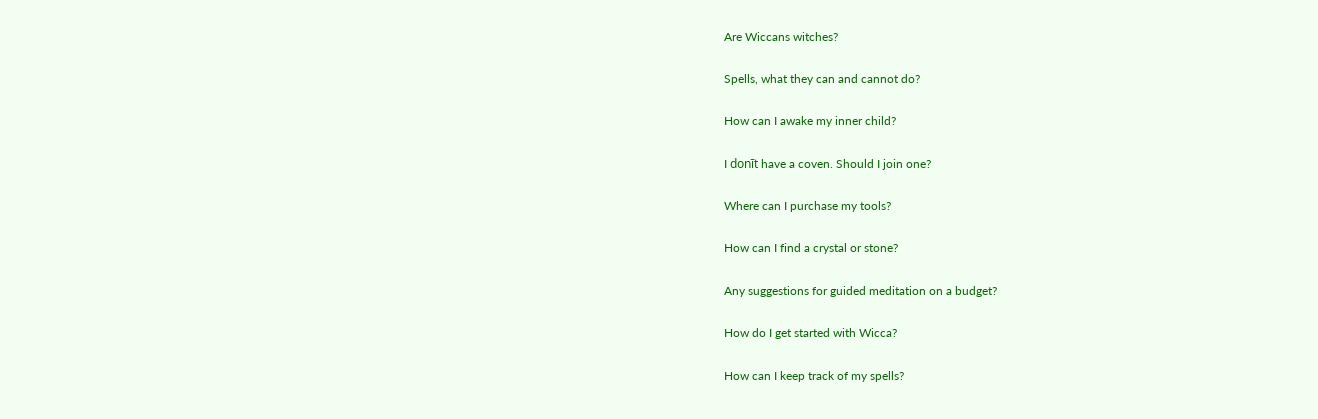Are Wiccans witches?

Spells, what they can and cannot do?

How can I awake my inner child?

I donīt have a coven. Should I join one?

Where can I purchase my tools?

How can I find a crystal or stone?

Any suggestions for guided meditation on a budget?

How do I get started with Wicca?

How can I keep track of my spells?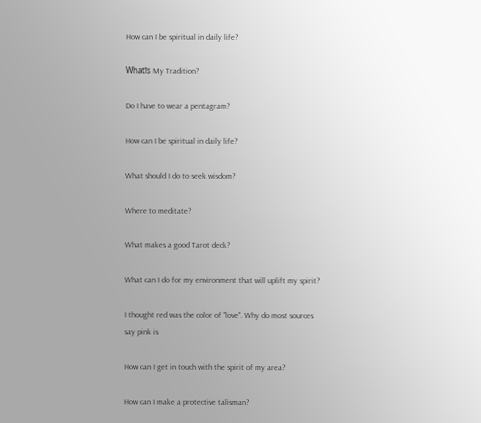How can I be spiritual in daily life?

Whatīs My Tradition?

Do I have to wear a pentagram?

How can I be spiritual in daily life?

What should I do to seek wisdom?

Where to meditate?

What makes a good Tarot deck?

What can I do for my environment that will uplift my spirit?

I thought red was the color of "love". Why do most sources say pink is

How can I get in touch with the spirit of my area?

How can I make a protective talisman?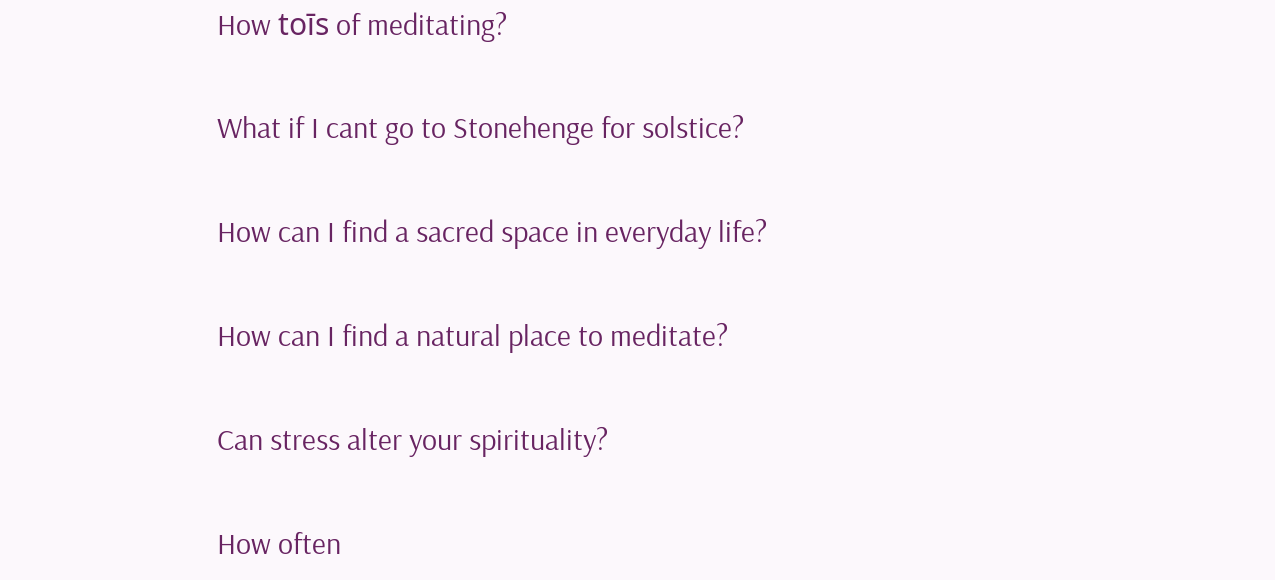How toīs of meditating?

What if I cant go to Stonehenge for solstice?

How can I find a sacred space in everyday life?

How can I find a natural place to meditate?

Can stress alter your spirituality?

How often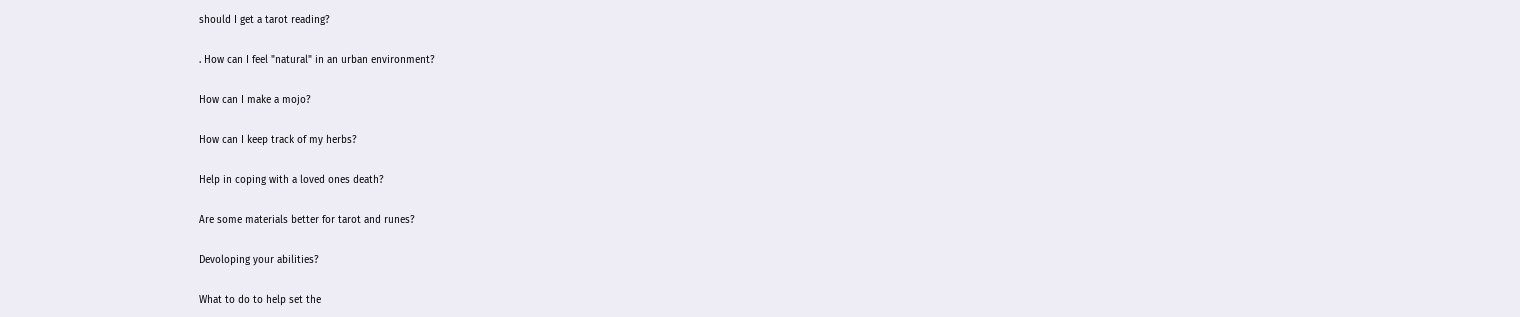should I get a tarot reading?

. How can I feel "natural" in an urban environment?

How can I make a mojo?

How can I keep track of my herbs?

Help in coping with a loved ones death?

Are some materials better for tarot and runes?

Devoloping your abilities?

What to do to help set the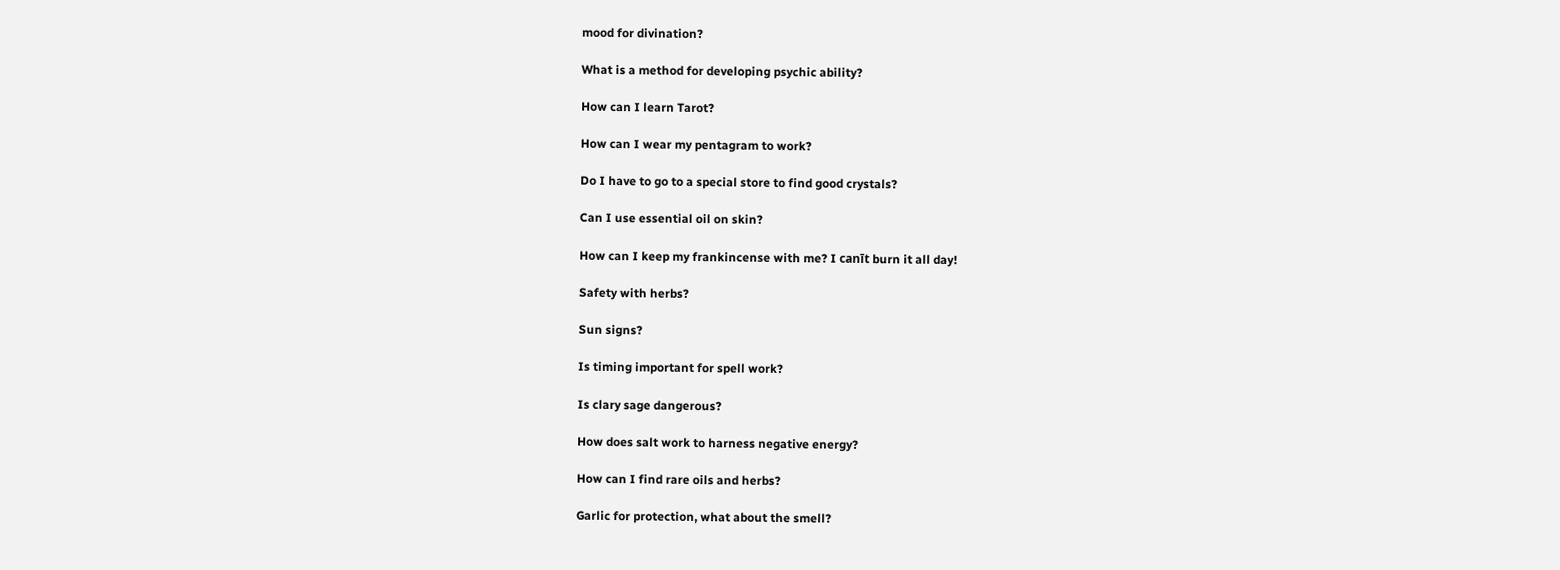mood for divination?

What is a method for developing psychic ability?

How can I learn Tarot?

How can I wear my pentagram to work?

Do I have to go to a special store to find good crystals?

Can I use essential oil on skin?

How can I keep my frankincense with me? I canīt burn it all day!

Safety with herbs?

Sun signs?

Is timing important for spell work?

Is clary sage dangerous?

How does salt work to harness negative energy?

How can I find rare oils and herbs?

Garlic for protection, what about the smell?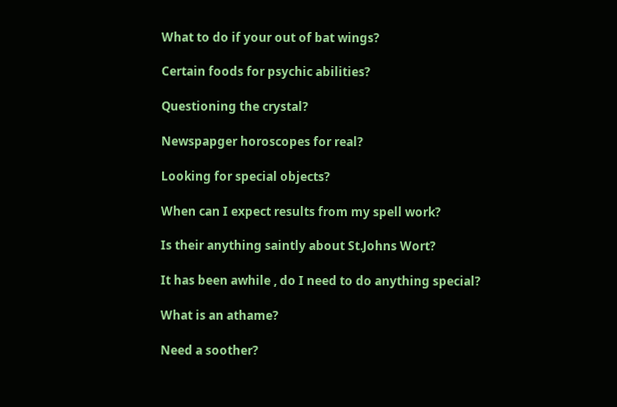What to do if your out of bat wings?

Certain foods for psychic abilities?

Questioning the crystal?

Newspapger horoscopes for real?

Looking for special objects?

When can I expect results from my spell work?

Is their anything saintly about St.Johns Wort?

It has been awhile , do I need to do anything special?

What is an athame?

Need a soother?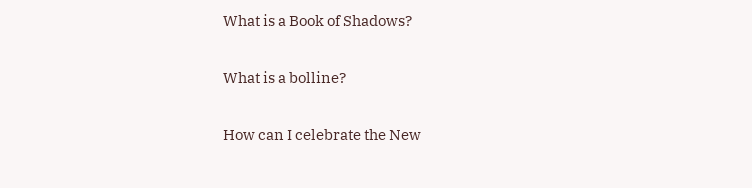What is a Book of Shadows?

What is a bolline?

How can I celebrate the New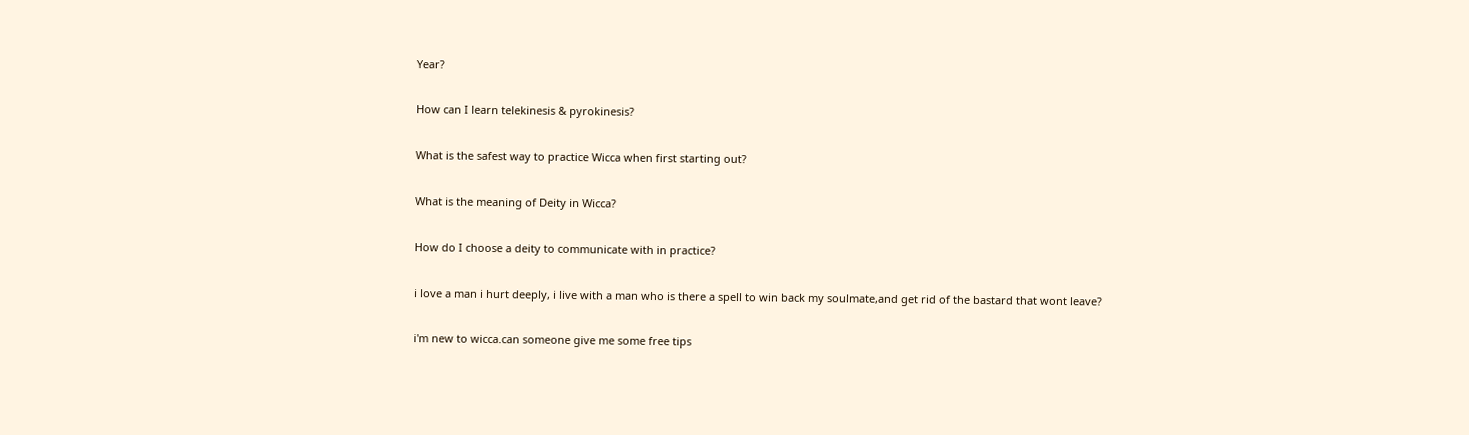Year?

How can I learn telekinesis & pyrokinesis?

What is the safest way to practice Wicca when first starting out?

What is the meaning of Deity in Wicca?

How do I choose a deity to communicate with in practice?

i love a man i hurt deeply, i live with a man who is there a spell to win back my soulmate,and get rid of the bastard that wont leave?

i'm new to wicca.can someone give me some free tips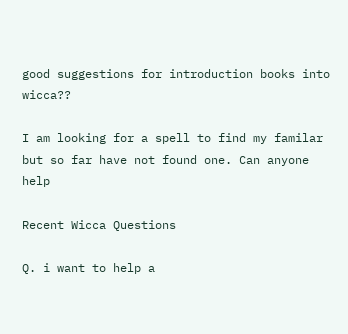good suggestions for introduction books into wicca??

I am looking for a spell to find my familar but so far have not found one. Can anyone help

Recent Wicca Questions

Q. i want to help a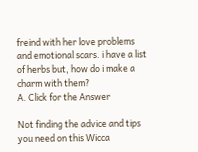freind with her love problems and emotional scars. i have a list of herbs but, how do i make a charm with them?
A. Click for the Answer

Not finding the advice and tips you need on this Wicca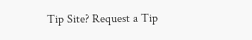Tip Site? Request a Tip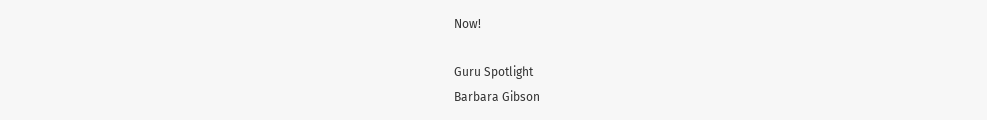Now!

Guru Spotlight
Barbara Gibson